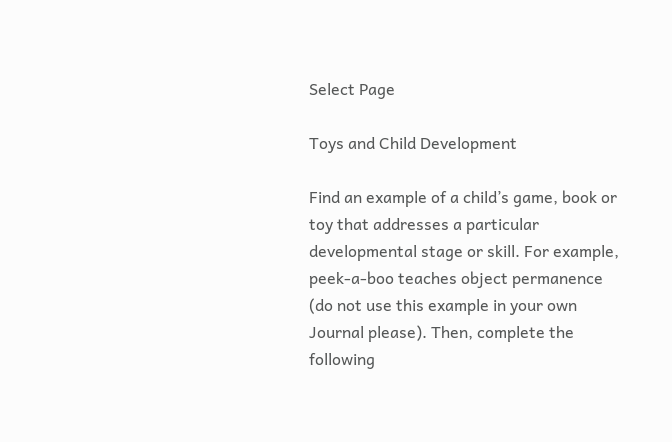Select Page

Toys and Child Development

Find an example of a child’s game, book or toy that addresses a particular developmental stage or skill. For example, peek-a-boo teaches object permanence (do not use this example in your own Journal please). Then, complete the following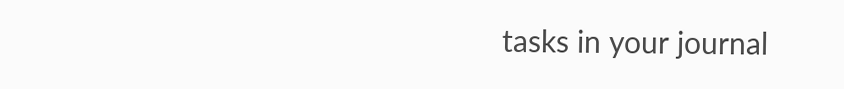tasks in your journal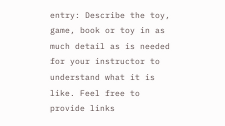entry: Describe the toy, game, book or toy in as much detail as is needed for your instructor to understand what it is like. Feel free to provide links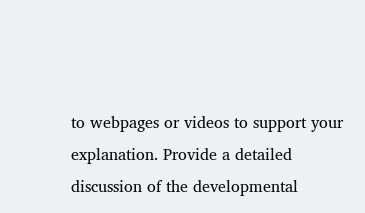to webpages or videos to support your explanation. Provide a detailed discussion of the developmental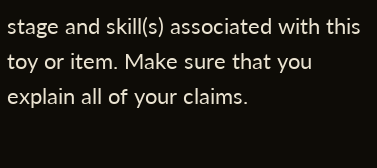stage and skill(s) associated with this toy or item. Make sure that you explain all of your claims.